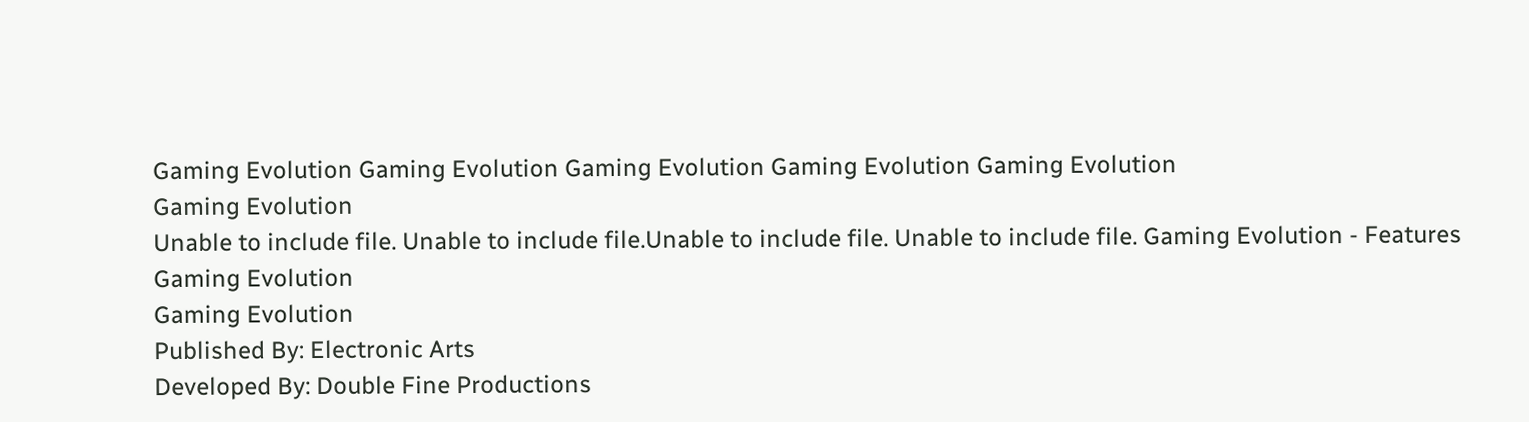Gaming Evolution Gaming Evolution Gaming Evolution Gaming Evolution Gaming Evolution
Gaming Evolution
Unable to include file. Unable to include file.Unable to include file. Unable to include file. Gaming Evolution - Features
Gaming Evolution
Gaming Evolution
Published By: Electronic Arts
Developed By: Double Fine Productions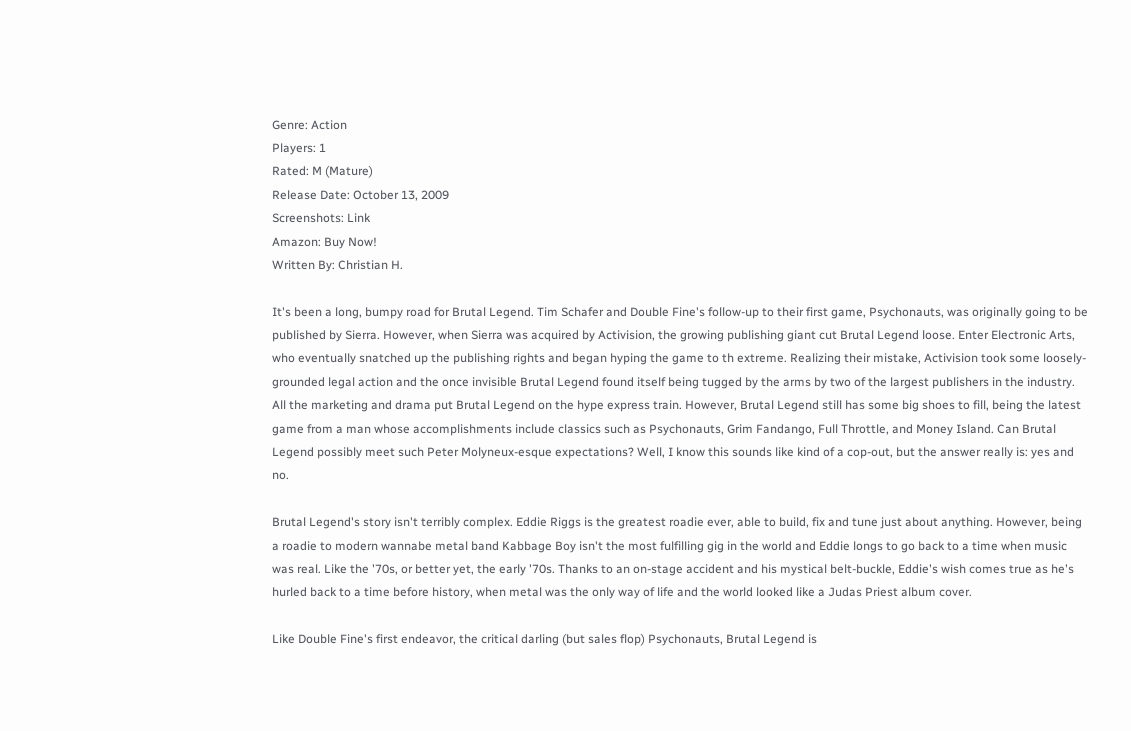Genre: Action
Players: 1
Rated: M (Mature)
Release Date: October 13, 2009
Screenshots: Link
Amazon: Buy Now!
Written By: Christian H.

It's been a long, bumpy road for Brutal Legend. Tim Schafer and Double Fine's follow-up to their first game, Psychonauts, was originally going to be published by Sierra. However, when Sierra was acquired by Activision, the growing publishing giant cut Brutal Legend loose. Enter Electronic Arts, who eventually snatched up the publishing rights and began hyping the game to th extreme. Realizing their mistake, Activision took some loosely-grounded legal action and the once invisible Brutal Legend found itself being tugged by the arms by two of the largest publishers in the industry. All the marketing and drama put Brutal Legend on the hype express train. However, Brutal Legend still has some big shoes to fill, being the latest game from a man whose accomplishments include classics such as Psychonauts, Grim Fandango, Full Throttle, and Money Island. Can Brutal Legend possibly meet such Peter Molyneux-esque expectations? Well, I know this sounds like kind of a cop-out, but the answer really is: yes and no.

Brutal Legend's story isn't terribly complex. Eddie Riggs is the greatest roadie ever, able to build, fix and tune just about anything. However, being a roadie to modern wannabe metal band Kabbage Boy isn't the most fulfilling gig in the world and Eddie longs to go back to a time when music was real. Like the '70s, or better yet, the early '70s. Thanks to an on-stage accident and his mystical belt-buckle, Eddie's wish comes true as he's hurled back to a time before history, when metal was the only way of life and the world looked like a Judas Priest album cover.

Like Double Fine's first endeavor, the critical darling (but sales flop) Psychonauts, Brutal Legend is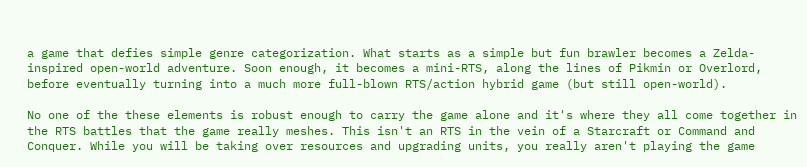a game that defies simple genre categorization. What starts as a simple but fun brawler becomes a Zelda-inspired open-world adventure. Soon enough, it becomes a mini-RTS, along the lines of Pikmin or Overlord, before eventually turning into a much more full-blown RTS/action hybrid game (but still open-world).

No one of the these elements is robust enough to carry the game alone and it's where they all come together in the RTS battles that the game really meshes. This isn't an RTS in the vein of a Starcraft or Command and Conquer. While you will be taking over resources and upgrading units, you really aren't playing the game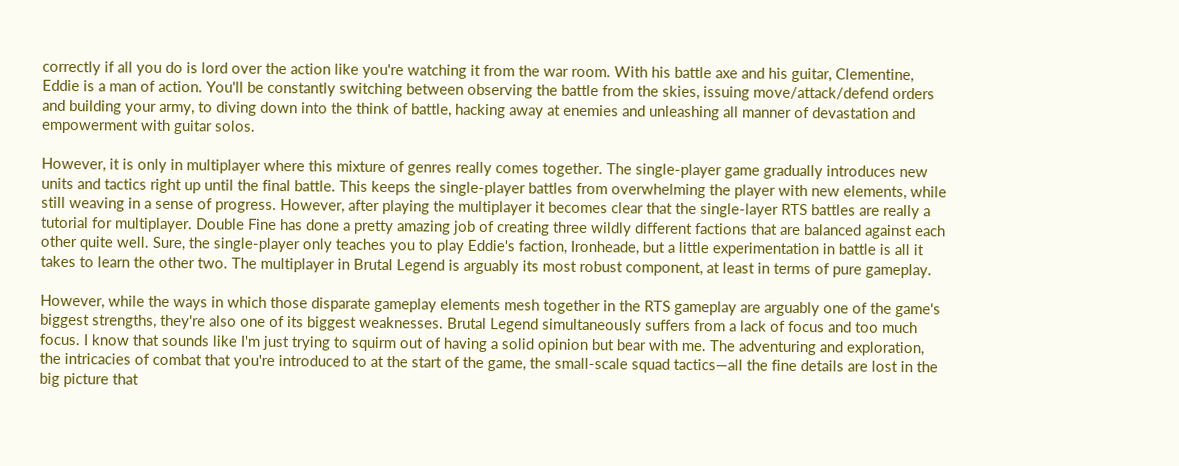correctly if all you do is lord over the action like you're watching it from the war room. With his battle axe and his guitar, Clementine, Eddie is a man of action. You'll be constantly switching between observing the battle from the skies, issuing move/attack/defend orders and building your army, to diving down into the think of battle, hacking away at enemies and unleashing all manner of devastation and empowerment with guitar solos.

However, it is only in multiplayer where this mixture of genres really comes together. The single-player game gradually introduces new units and tactics right up until the final battle. This keeps the single-player battles from overwhelming the player with new elements, while still weaving in a sense of progress. However, after playing the multiplayer it becomes clear that the single-layer RTS battles are really a tutorial for multiplayer. Double Fine has done a pretty amazing job of creating three wildly different factions that are balanced against each other quite well. Sure, the single-player only teaches you to play Eddie's faction, Ironheade, but a little experimentation in battle is all it takes to learn the other two. The multiplayer in Brutal Legend is arguably its most robust component, at least in terms of pure gameplay.

However, while the ways in which those disparate gameplay elements mesh together in the RTS gameplay are arguably one of the game's biggest strengths, they're also one of its biggest weaknesses. Brutal Legend simultaneously suffers from a lack of focus and too much focus. I know that sounds like I'm just trying to squirm out of having a solid opinion but bear with me. The adventuring and exploration, the intricacies of combat that you're introduced to at the start of the game, the small-scale squad tactics—all the fine details are lost in the big picture that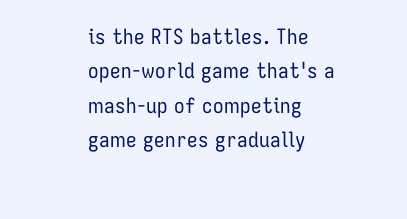is the RTS battles. The open-world game that's a mash-up of competing game genres gradually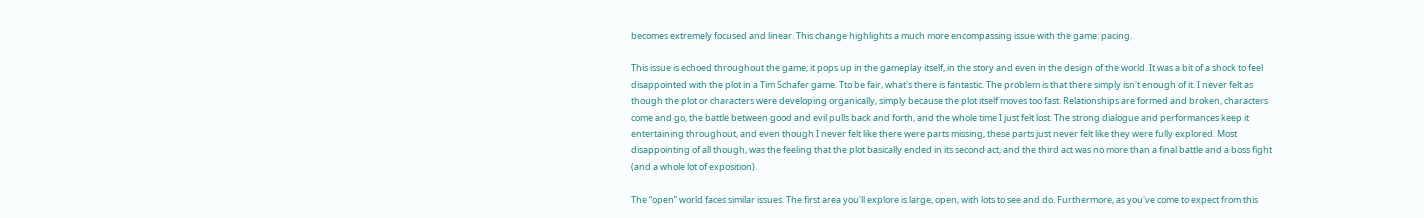becomes extremely focused and linear. This change highlights a much more encompassing issue with the game: pacing.

This issue is echoed throughout the game; it pops up in the gameplay itself, in the story and even in the design of the world. It was a bit of a shock to feel disappointed with the plot in a Tim Schafer game. Tto be fair, what's there is fantastic. The problem is that there simply isn't enough of it. I never felt as though the plot or characters were developing organically, simply because the plot itself moves too fast. Relationships are formed and broken, characters come and go, the battle between good and evil pulls back and forth, and the whole time I just felt lost. The strong dialogue and performances keep it entertaining throughout, and even though I never felt like there were parts missing, these parts just never felt like they were fully explored. Most disappointing of all though, was the feeling that the plot basically ended in its second act, and the third act was no more than a final battle and a boss fight (and a whole lot of exposition).

The “open” world faces similar issues. The first area you'll explore is large, open, with lots to see and do. Furthermore, as you've come to expect from this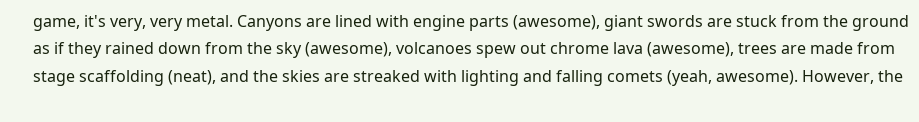game, it's very, very metal. Canyons are lined with engine parts (awesome), giant swords are stuck from the ground as if they rained down from the sky (awesome), volcanoes spew out chrome lava (awesome), trees are made from stage scaffolding (neat), and the skies are streaked with lighting and falling comets (yeah, awesome). However, the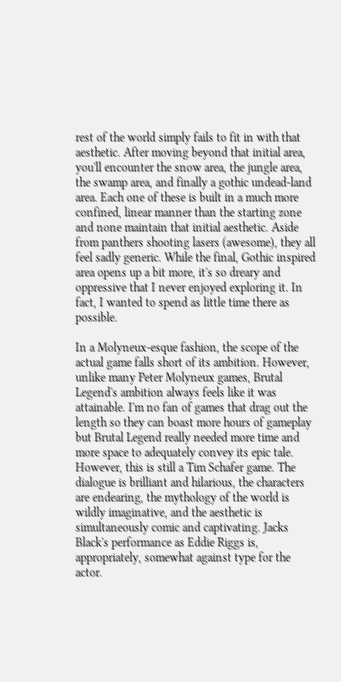rest of the world simply fails to fit in with that aesthetic. After moving beyond that initial area, you'll encounter the snow area, the jungle area, the swamp area, and finally a gothic undead-land area. Each one of these is built in a much more confined, linear manner than the starting zone and none maintain that initial aesthetic. Aside from panthers shooting lasers (awesome), they all feel sadly generic. While the final, Gothic inspired area opens up a bit more, it's so dreary and oppressive that I never enjoyed exploring it. In fact, I wanted to spend as little time there as possible.

In a Molyneux-esque fashion, the scope of the actual game falls short of its ambition. However, unlike many Peter Molyneux games, Brutal Legend's ambition always feels like it was attainable. I'm no fan of games that drag out the length so they can boast more hours of gameplay but Brutal Legend really needed more time and more space to adequately convey its epic tale. However, this is still a Tim Schafer game. The dialogue is brilliant and hilarious, the characters are endearing, the mythology of the world is wildly imaginative, and the aesthetic is simultaneously comic and captivating. Jacks Black's performance as Eddie Riggs is, appropriately, somewhat against type for the actor.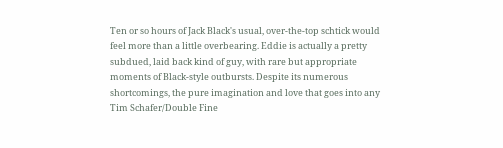Ten or so hours of Jack Black's usual, over-the-top schtick would feel more than a little overbearing. Eddie is actually a pretty subdued, laid back kind of guy, with rare but appropriate moments of Black-style outbursts. Despite its numerous shortcomings, the pure imagination and love that goes into any Tim Schafer/Double Fine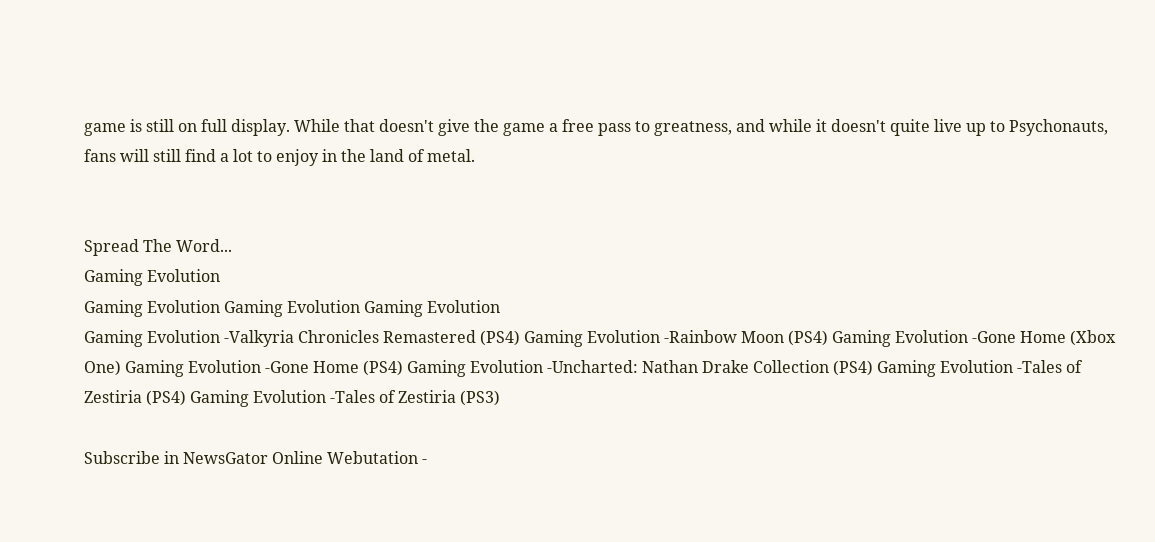game is still on full display. While that doesn't give the game a free pass to greatness, and while it doesn't quite live up to Psychonauts, fans will still find a lot to enjoy in the land of metal.


Spread The Word...
Gaming Evolution
Gaming Evolution Gaming Evolution Gaming Evolution
Gaming Evolution -Valkyria Chronicles Remastered (PS4) Gaming Evolution -Rainbow Moon (PS4) Gaming Evolution -Gone Home (Xbox One) Gaming Evolution -Gone Home (PS4) Gaming Evolution -Uncharted: Nathan Drake Collection (PS4) Gaming Evolution -Tales of Zestiria (PS4) Gaming Evolution -Tales of Zestiria (PS3)

Subscribe in NewsGator Online Webutation -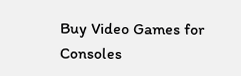Buy Video Games for Consoles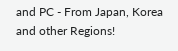and PC - From Japan, Korea and other Regions!